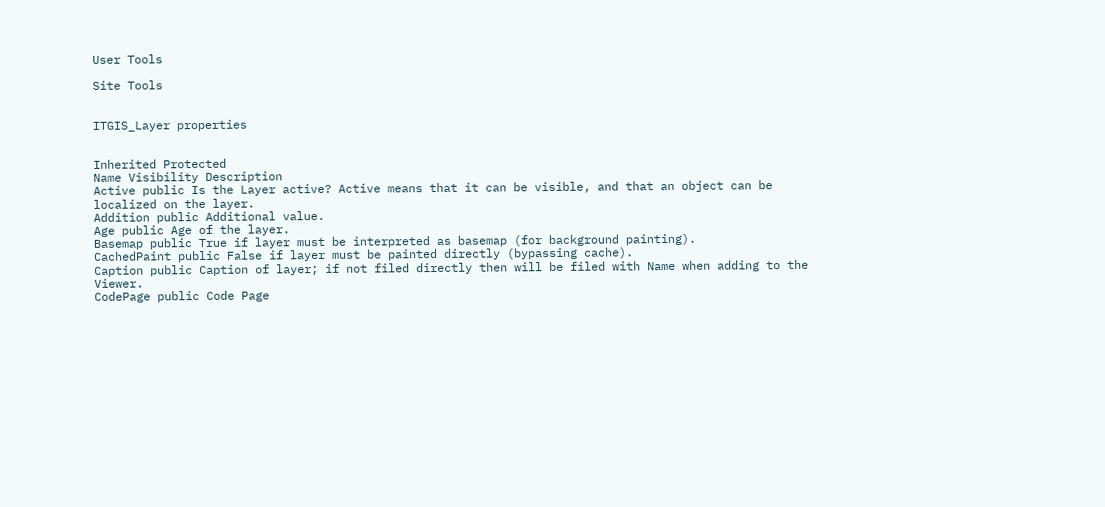User Tools

Site Tools


ITGIS_Layer properties


Inherited Protected
Name Visibility Description
Active public Is the Layer active? Active means that it can be visible, and that an object can be localized on the layer.
Addition public Additional value.
Age public Age of the layer.
Basemap public True if layer must be interpreted as basemap (for background painting).
CachedPaint public False if layer must be painted directly (bypassing cache).
Caption public Caption of layer; if not filed directly then will be filed with Name when adding to the Viewer.
CodePage public Code Page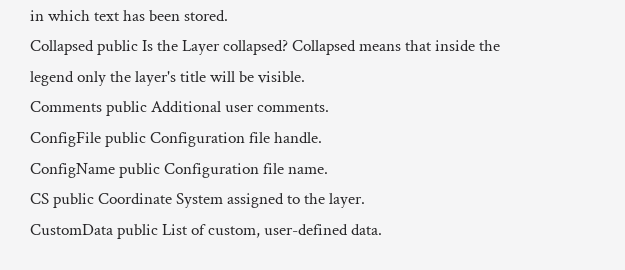in which text has been stored.
Collapsed public Is the Layer collapsed? Collapsed means that inside the legend only the layer's title will be visible.
Comments public Additional user comments.
ConfigFile public Configuration file handle.
ConfigName public Configuration file name.
CS public Coordinate System assigned to the layer.
CustomData public List of custom, user-defined data.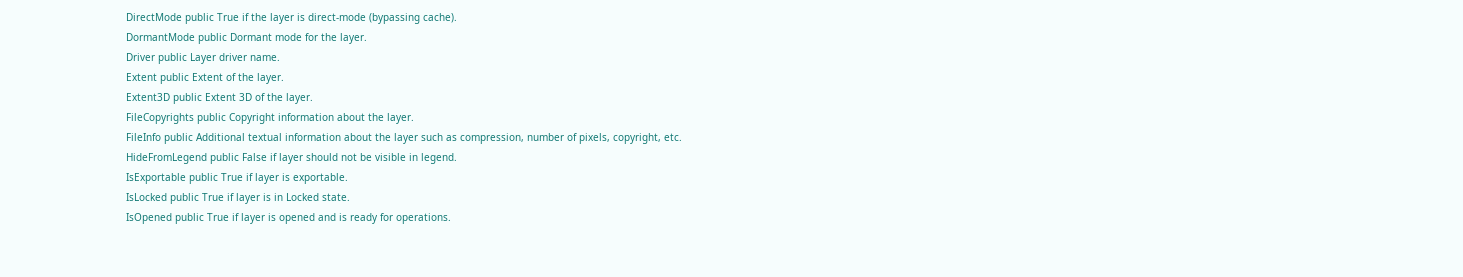DirectMode public True if the layer is direct-mode (bypassing cache).
DormantMode public Dormant mode for the layer.
Driver public Layer driver name.
Extent public Extent of the layer.
Extent3D public Extent 3D of the layer.
FileCopyrights public Copyright information about the layer.
FileInfo public Additional textual information about the layer such as compression, number of pixels, copyright, etc.
HideFromLegend public False if layer should not be visible in legend.
IsExportable public True if layer is exportable.
IsLocked public True if layer is in Locked state.
IsOpened public True if layer is opened and is ready for operations.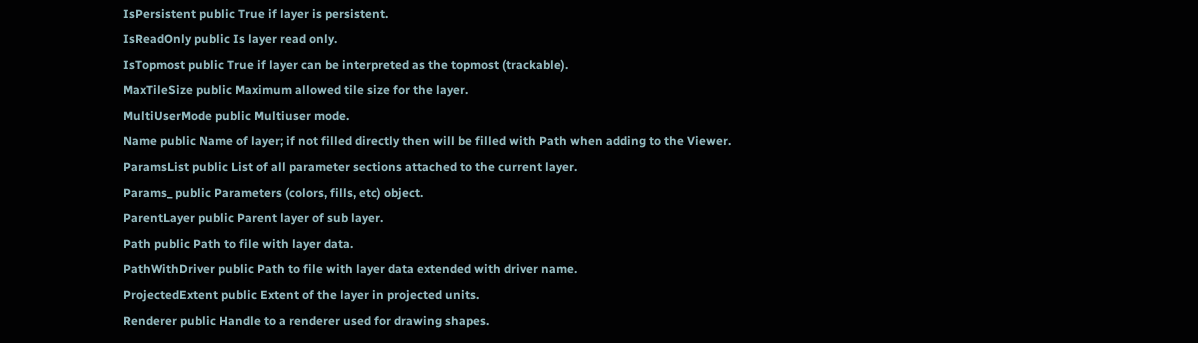IsPersistent public True if layer is persistent.
IsReadOnly public Is layer read only.
IsTopmost public True if layer can be interpreted as the topmost (trackable).
MaxTileSize public Maximum allowed tile size for the layer.
MultiUserMode public Multiuser mode.
Name public Name of layer; if not filled directly then will be filled with Path when adding to the Viewer.
ParamsList public List of all parameter sections attached to the current layer.
Params_ public Parameters (colors, fills, etc) object.
ParentLayer public Parent layer of sub layer.
Path public Path to file with layer data.
PathWithDriver public Path to file with layer data extended with driver name.
ProjectedExtent public Extent of the layer in projected units.
Renderer public Handle to a renderer used for drawing shapes.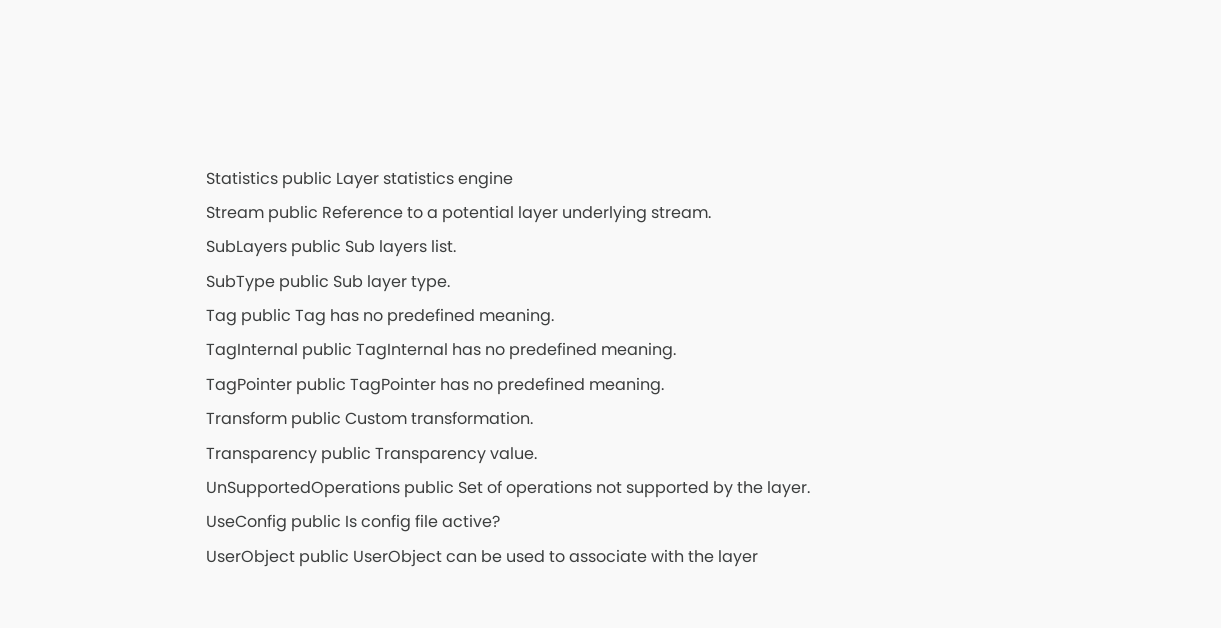Statistics public Layer statistics engine
Stream public Reference to a potential layer underlying stream.
SubLayers public Sub layers list.
SubType public Sub layer type.
Tag public Tag has no predefined meaning.
TagInternal public TagInternal has no predefined meaning.
TagPointer public TagPointer has no predefined meaning.
Transform public Custom transformation.
Transparency public Transparency value.
UnSupportedOperations public Set of operations not supported by the layer.
UseConfig public Is config file active?
UserObject public UserObject can be used to associate with the layer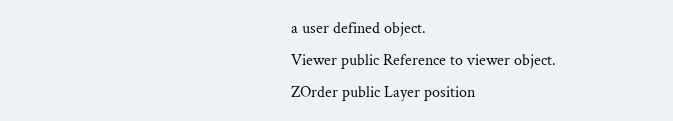a user defined object.
Viewer public Reference to viewer object.
ZOrder public Layer position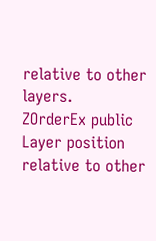relative to other layers.
ZOrderEx public Layer position relative to other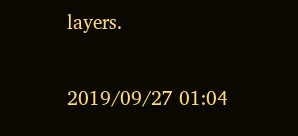layers.

2019/09/27 01:04